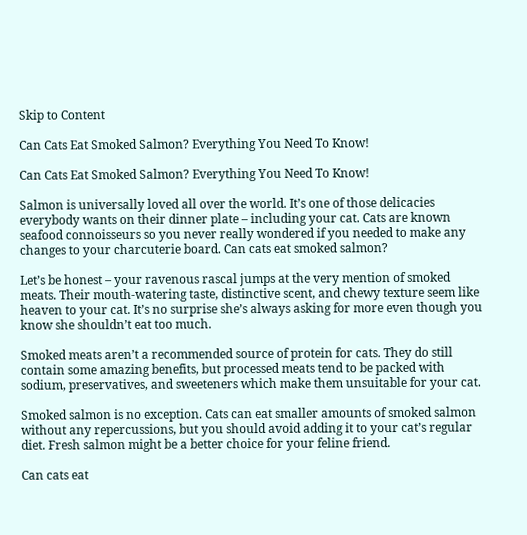Skip to Content

Can Cats Eat Smoked Salmon? Everything You Need To Know!

Can Cats Eat Smoked Salmon? Everything You Need To Know!

Salmon is universally loved all over the world. It’s one of those delicacies everybody wants on their dinner plate – including your cat. Cats are known seafood connoisseurs so you never really wondered if you needed to make any changes to your charcuterie board. Can cats eat smoked salmon?

Let’s be honest – your ravenous rascal jumps at the very mention of smoked meats. Their mouth-watering taste, distinctive scent, and chewy texture seem like heaven to your cat. It’s no surprise she’s always asking for more even though you know she shouldn’t eat too much.

Smoked meats aren’t a recommended source of protein for cats. They do still contain some amazing benefits, but processed meats tend to be packed with sodium, preservatives, and sweeteners which make them unsuitable for your cat.

Smoked salmon is no exception. Cats can eat smaller amounts of smoked salmon without any repercussions, but you should avoid adding it to your cat’s regular diet. Fresh salmon might be a better choice for your feline friend.

Can cats eat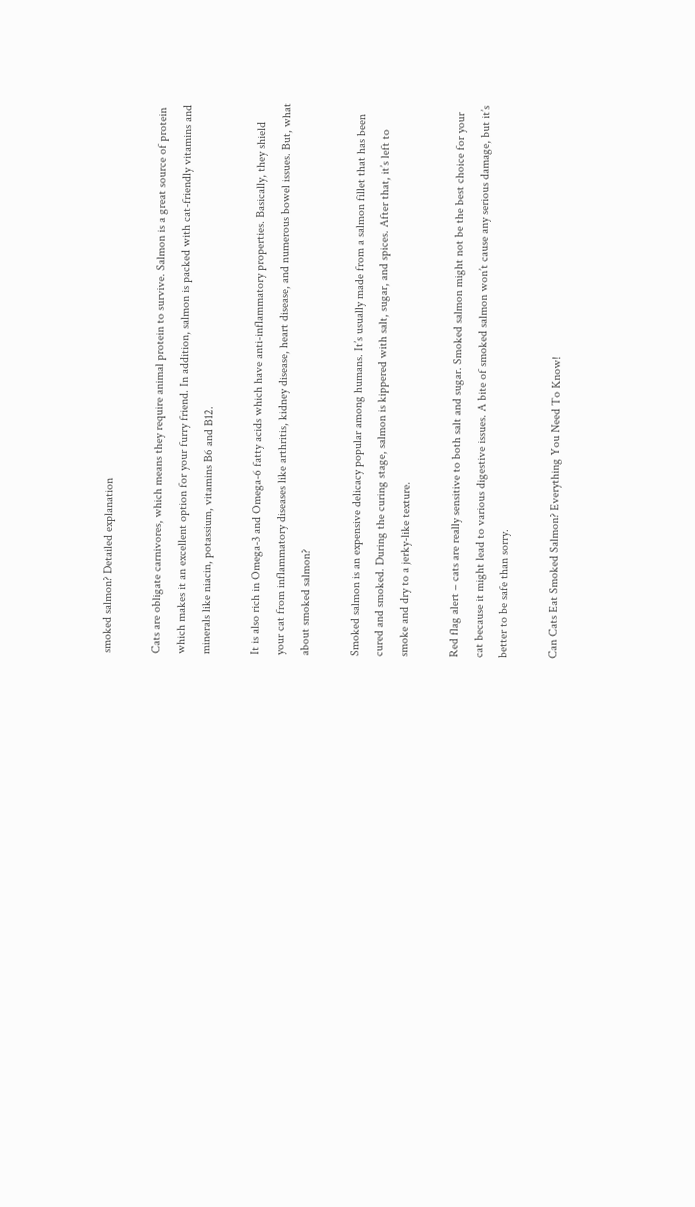smoked salmon? Detailed explanation

Cats are obligate carnivores, which means they require animal protein to survive. Salmon is a great source of protein which makes it an excellent option for your furry friend. In addition, salmon is packed with cat-friendly vitamins and minerals like niacin, potassium, vitamins B6 and B12.

It is also rich in Omega-3 and Omega-6 fatty acids which have anti-inflammatory properties. Basically, they shield your cat from inflammatory diseases like arthritis, kidney disease, heart disease, and numerous bowel issues. But, what about smoked salmon?

Smoked salmon is an expensive delicacy popular among humans. It’s usually made from a salmon fillet that has been cured and smoked. During the curing stage, salmon is kippered with salt, sugar, and spices. After that, it’s left to smoke and dry to a jerky-like texture.

Red flag alert – cats are really sensitive to both salt and sugar. Smoked salmon might not be the best choice for your cat because it might lead to various digestive issues. A bite of smoked salmon won’t cause any serious damage, but it’s better to be safe than sorry.

Can Cats Eat Smoked Salmon? Everything You Need To Know!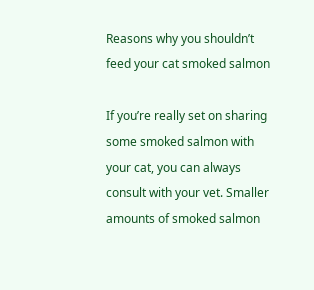Reasons why you shouldn’t feed your cat smoked salmon

If you’re really set on sharing some smoked salmon with your cat, you can always consult with your vet. Smaller amounts of smoked salmon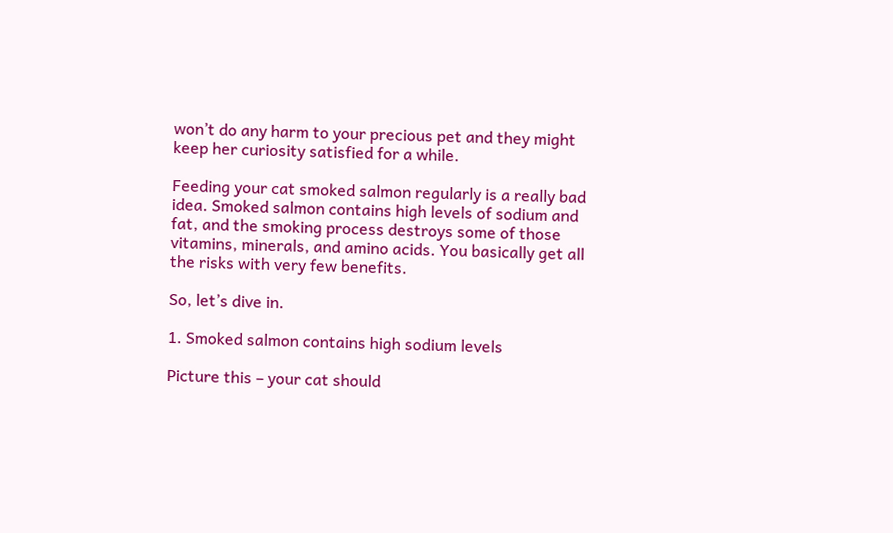won’t do any harm to your precious pet and they might keep her curiosity satisfied for a while.

Feeding your cat smoked salmon regularly is a really bad idea. Smoked salmon contains high levels of sodium and fat, and the smoking process destroys some of those vitamins, minerals, and amino acids. You basically get all the risks with very few benefits.

So, let’s dive in.

1. Smoked salmon contains high sodium levels

Picture this – your cat should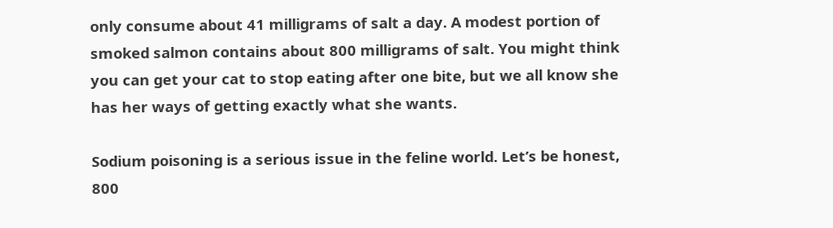only consume about 41 milligrams of salt a day. A modest portion of smoked salmon contains about 800 milligrams of salt. You might think you can get your cat to stop eating after one bite, but we all know she has her ways of getting exactly what she wants.

Sodium poisoning is a serious issue in the feline world. Let’s be honest, 800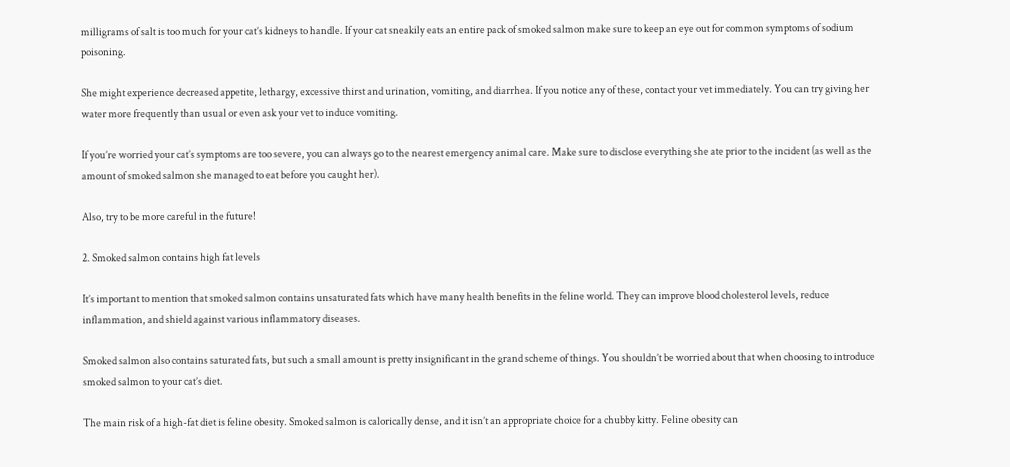milligrams of salt is too much for your cat’s kidneys to handle. If your cat sneakily eats an entire pack of smoked salmon make sure to keep an eye out for common symptoms of sodium poisoning.

She might experience decreased appetite, lethargy, excessive thirst and urination, vomiting, and diarrhea. If you notice any of these, contact your vet immediately. You can try giving her water more frequently than usual or even ask your vet to induce vomiting.

If you’re worried your cat’s symptoms are too severe, you can always go to the nearest emergency animal care. Make sure to disclose everything she ate prior to the incident (as well as the amount of smoked salmon she managed to eat before you caught her).

Also, try to be more careful in the future!

2. Smoked salmon contains high fat levels

It’s important to mention that smoked salmon contains unsaturated fats which have many health benefits in the feline world. They can improve blood cholesterol levels, reduce inflammation, and shield against various inflammatory diseases.

Smoked salmon also contains saturated fats, but such a small amount is pretty insignificant in the grand scheme of things. You shouldn’t be worried about that when choosing to introduce smoked salmon to your cat’s diet.

The main risk of a high-fat diet is feline obesity. Smoked salmon is calorically dense, and it isn’t an appropriate choice for a chubby kitty. Feline obesity can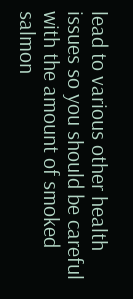lead to various other health issues so you should be careful with the amount of smoked salmon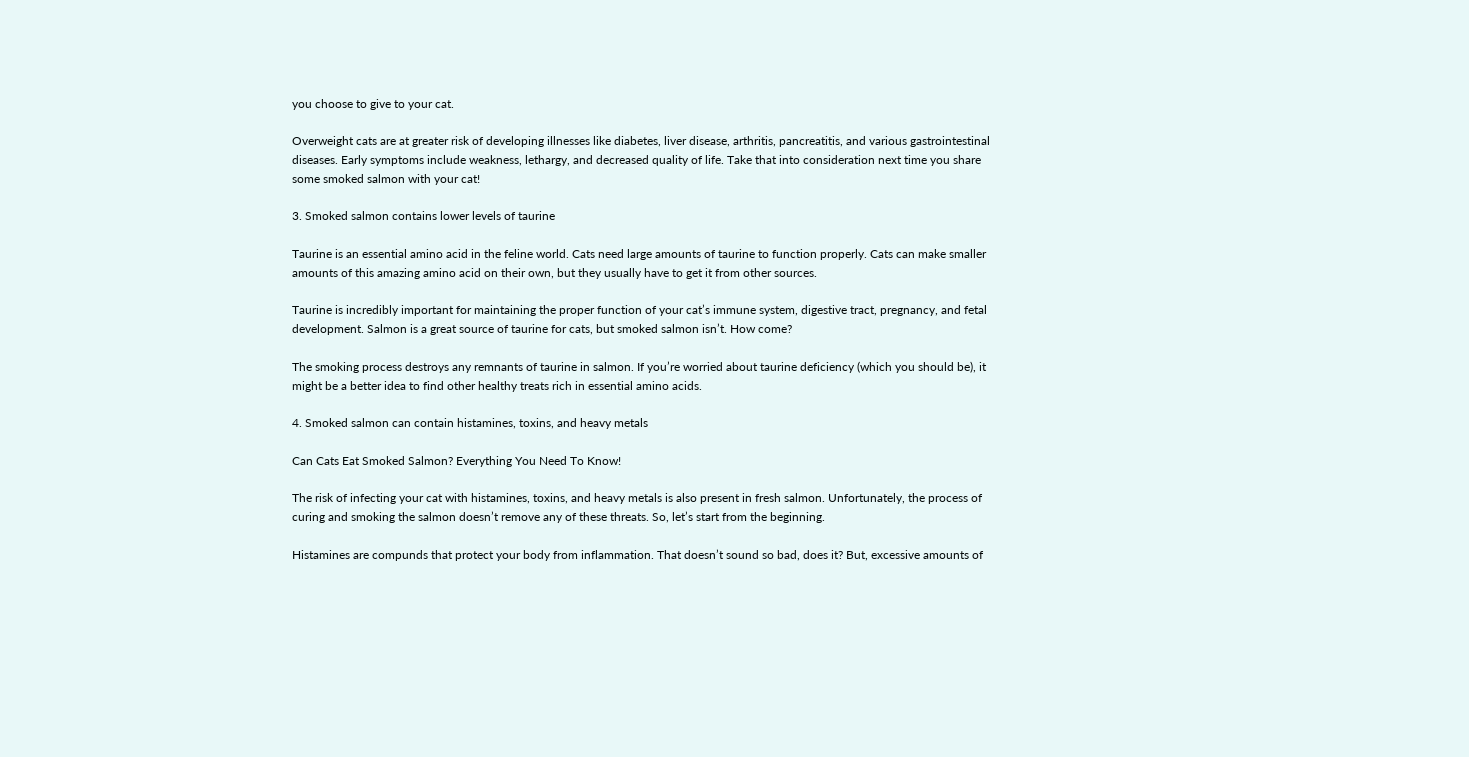you choose to give to your cat.

Overweight cats are at greater risk of developing illnesses like diabetes, liver disease, arthritis, pancreatitis, and various gastrointestinal diseases. Early symptoms include weakness, lethargy, and decreased quality of life. Take that into consideration next time you share some smoked salmon with your cat!

3. Smoked salmon contains lower levels of taurine

Taurine is an essential amino acid in the feline world. Cats need large amounts of taurine to function properly. Cats can make smaller amounts of this amazing amino acid on their own, but they usually have to get it from other sources.

Taurine is incredibly important for maintaining the proper function of your cat’s immune system, digestive tract, pregnancy, and fetal development. Salmon is a great source of taurine for cats, but smoked salmon isn’t. How come?

The smoking process destroys any remnants of taurine in salmon. If you’re worried about taurine deficiency (which you should be), it might be a better idea to find other healthy treats rich in essential amino acids.

4. Smoked salmon can contain histamines, toxins, and heavy metals

Can Cats Eat Smoked Salmon? Everything You Need To Know!

The risk of infecting your cat with histamines, toxins, and heavy metals is also present in fresh salmon. Unfortunately, the process of curing and smoking the salmon doesn’t remove any of these threats. So, let’s start from the beginning.

Histamines are compunds that protect your body from inflammation. That doesn’t sound so bad, does it? But, excessive amounts of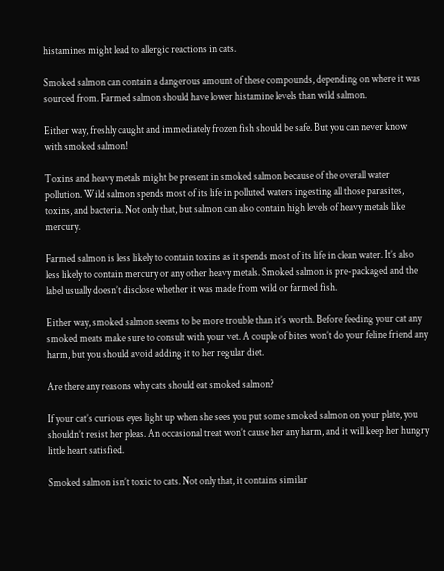histamines might lead to allergic reactions in cats.

Smoked salmon can contain a dangerous amount of these compounds, depending on where it was sourced from. Farmed salmon should have lower histamine levels than wild salmon.

Either way, freshly caught and immediately frozen fish should be safe. But you can never know with smoked salmon!

Toxins and heavy metals might be present in smoked salmon because of the overall water pollution. Wild salmon spends most of its life in polluted waters ingesting all those parasites, toxins, and bacteria. Not only that, but salmon can also contain high levels of heavy metals like mercury.

Farmed salmon is less likely to contain toxins as it spends most of its life in clean water. It’s also less likely to contain mercury or any other heavy metals. Smoked salmon is pre-packaged and the label usually doesn’t disclose whether it was made from wild or farmed fish.

Either way, smoked salmon seems to be more trouble than it’s worth. Before feeding your cat any smoked meats make sure to consult with your vet. A couple of bites won’t do your feline friend any harm, but you should avoid adding it to her regular diet.

Are there any reasons why cats should eat smoked salmon?

If your cat’s curious eyes light up when she sees you put some smoked salmon on your plate, you shouldn’t resist her pleas. An occasional treat won’t cause her any harm, and it will keep her hungry little heart satisfied.

Smoked salmon isn’t toxic to cats. Not only that, it contains similar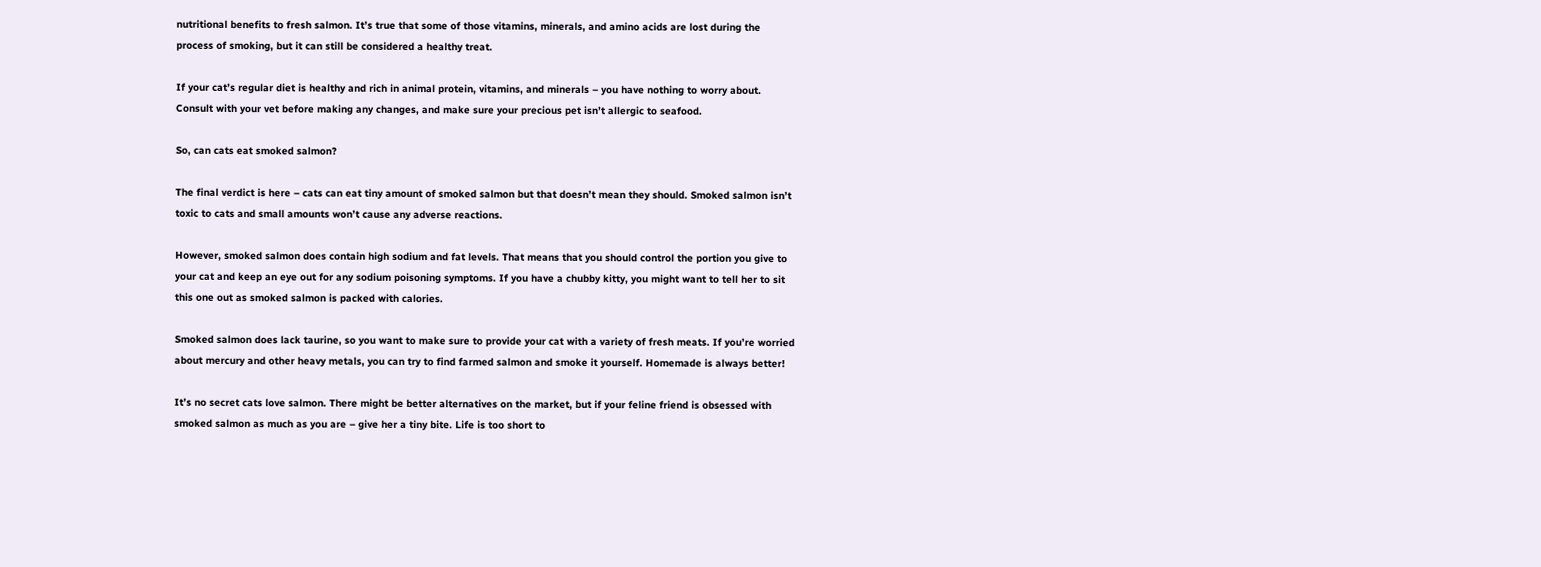nutritional benefits to fresh salmon. It’s true that some of those vitamins, minerals, and amino acids are lost during the process of smoking, but it can still be considered a healthy treat.

If your cat’s regular diet is healthy and rich in animal protein, vitamins, and minerals – you have nothing to worry about. Consult with your vet before making any changes, and make sure your precious pet isn’t allergic to seafood.

So, can cats eat smoked salmon?

The final verdict is here – cats can eat tiny amount of smoked salmon but that doesn’t mean they should. Smoked salmon isn’t toxic to cats and small amounts won’t cause any adverse reactions.

However, smoked salmon does contain high sodium and fat levels. That means that you should control the portion you give to your cat and keep an eye out for any sodium poisoning symptoms. If you have a chubby kitty, you might want to tell her to sit this one out as smoked salmon is packed with calories.

Smoked salmon does lack taurine, so you want to make sure to provide your cat with a variety of fresh meats. If you’re worried about mercury and other heavy metals, you can try to find farmed salmon and smoke it yourself. Homemade is always better!

It’s no secret cats love salmon. There might be better alternatives on the market, but if your feline friend is obsessed with smoked salmon as much as you are – give her a tiny bite. Life is too short to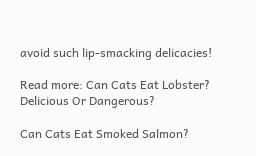avoid such lip-smacking delicacies!

Read more: Can Cats Eat Lobster? Delicious Or Dangerous?

Can Cats Eat Smoked Salmon?